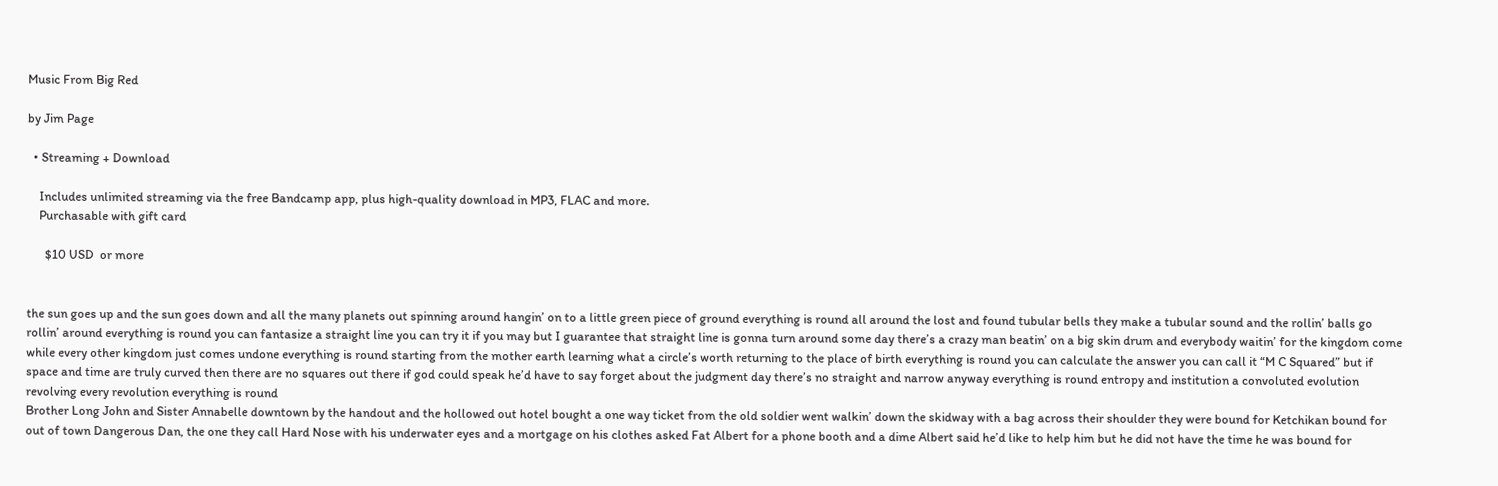Music From Big Red

by Jim Page

  • Streaming + Download

    Includes unlimited streaming via the free Bandcamp app, plus high-quality download in MP3, FLAC and more.
    Purchasable with gift card

      $10 USD  or more


the sun goes up and the sun goes down and all the many planets out spinning around hangin’ on to a little green piece of ground everything is round all around the lost and found tubular bells they make a tubular sound and the rollin’ balls go rollin’ around everything is round you can fantasize a straight line you can try it if you may but I guarantee that straight line is gonna turn around some day there’s a crazy man beatin’ on a big skin drum and everybody waitin’ for the kingdom come while every other kingdom just comes undone everything is round starting from the mother earth learning what a circle’s worth returning to the place of birth everything is round you can calculate the answer you can call it “M C Squared” but if space and time are truly curved then there are no squares out there if god could speak he’d have to say forget about the judgment day there’s no straight and narrow anyway everything is round entropy and institution a convoluted evolution revolving every revolution everything is round
Brother Long John and Sister Annabelle downtown by the handout and the hollowed out hotel bought a one way ticket from the old soldier went walkin’ down the skidway with a bag across their shoulder they were bound for Ketchikan bound for out of town Dangerous Dan, the one they call Hard Nose with his underwater eyes and a mortgage on his clothes asked Fat Albert for a phone booth and a dime Albert said he’d like to help him but he did not have the time he was bound for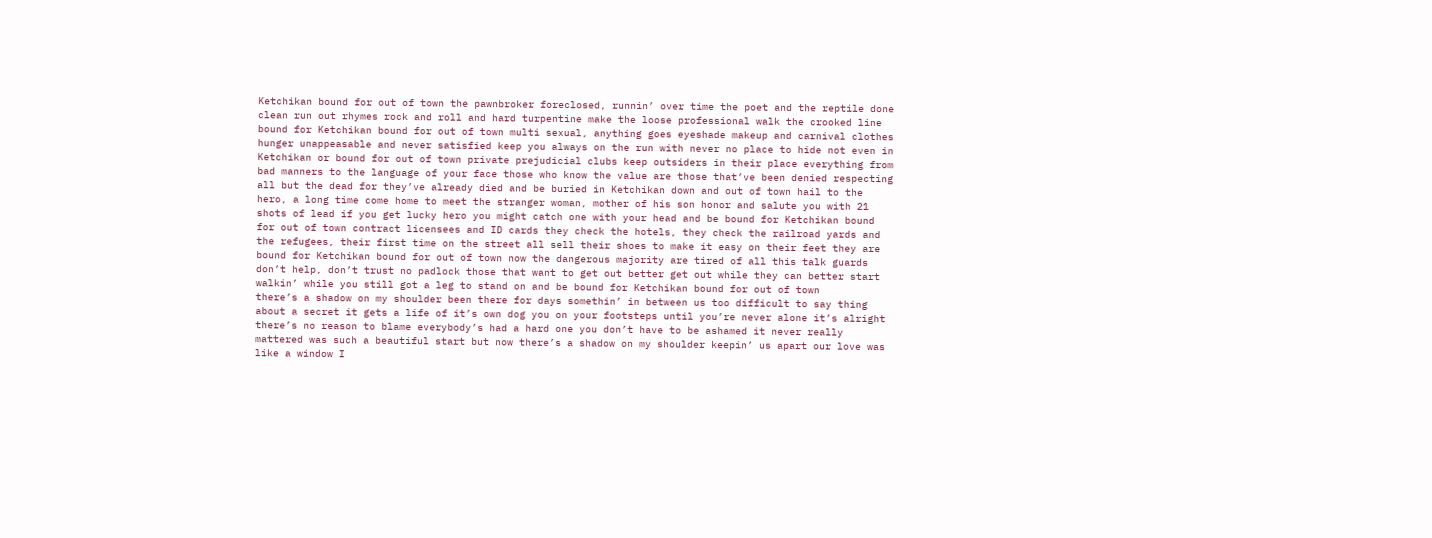Ketchikan bound for out of town the pawnbroker foreclosed, runnin’ over time the poet and the reptile done clean run out rhymes rock and roll and hard turpentine make the loose professional walk the crooked line bound for Ketchikan bound for out of town multi sexual, anything goes eyeshade makeup and carnival clothes hunger unappeasable and never satisfied keep you always on the run with never no place to hide not even in Ketchikan or bound for out of town private prejudicial clubs keep outsiders in their place everything from bad manners to the language of your face those who know the value are those that’ve been denied respecting all but the dead for they’ve already died and be buried in Ketchikan down and out of town hail to the hero, a long time come home to meet the stranger woman, mother of his son honor and salute you with 21 shots of lead if you get lucky hero you might catch one with your head and be bound for Ketchikan bound for out of town contract licensees and ID cards they check the hotels, they check the railroad yards and the refugees, their first time on the street all sell their shoes to make it easy on their feet they are bound for Ketchikan bound for out of town now the dangerous majority are tired of all this talk guards don’t help, don’t trust no padlock those that want to get out better get out while they can better start walkin’ while you still got a leg to stand on and be bound for Ketchikan bound for out of town
there’s a shadow on my shoulder been there for days somethin’ in between us too difficult to say thing about a secret it gets a life of it’s own dog you on your footsteps until you’re never alone it’s alright there’s no reason to blame everybody’s had a hard one you don’t have to be ashamed it never really mattered was such a beautiful start but now there’s a shadow on my shoulder keepin’ us apart our love was like a window I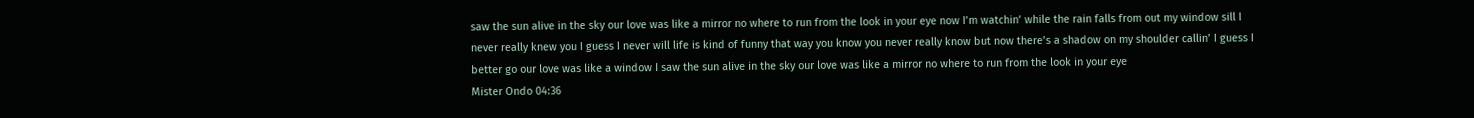saw the sun alive in the sky our love was like a mirror no where to run from the look in your eye now I’m watchin’ while the rain falls from out my window sill I never really knew you I guess I never will life is kind of funny that way you know you never really know but now there’s a shadow on my shoulder callin’ I guess I better go our love was like a window I saw the sun alive in the sky our love was like a mirror no where to run from the look in your eye
Mister Ondo 04:36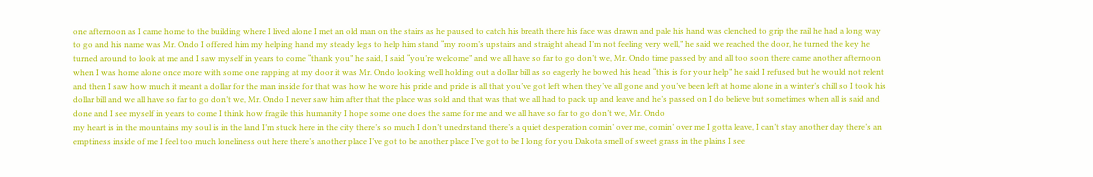one afternoon as I came home to the building where I lived alone I met an old man on the stairs as he paused to catch his breath there his face was drawn and pale his hand was clenched to grip the rail he had a long way to go and his name was Mr. Ondo I offered him my helping hand my steady legs to help him stand “my room’s upstairs and straight ahead I’m not feeling very well,” he said we reached the door, he turned the key he turned around to look at me and I saw myself in years to come “thank you” he said, I said “you’re welcome” and we all have so far to go don’t we, Mr. Ondo time passed by and all too soon there came another afternoon when I was home alone once more with some one rapping at my door it was Mr. Ondo looking well holding out a dollar bill as so eagerly he bowed his head “this is for your help” he said I refused but he would not relent and then I saw how much it meant a dollar for the man inside for that was how he wore his pride and pride is all that you’ve got left when they’ve all gone and you’ve been left at home alone in a winter’s chill so I took his dollar bill and we all have so far to go don’t we, Mr. Ondo I never saw him after that the place was sold and that was that we all had to pack up and leave and he’s passed on I do believe but sometimes when all is said and done and I see myself in years to come I think how fragile this humanity I hope some one does the same for me and we all have so far to go don’t we, Mr. Ondo
my heart is in the mountains my soul is in the land I’m stuck here in the city there’s so much I don’t unedrstand there’s a quiet desperation comin’ over me, comin’ over me I gotta leave, I can’t stay another day there’s an emptiness inside of me I feel too much loneliness out here there’s another place I’ve got to be another place I’ve got to be I long for you Dakota smell of sweet grass in the plains I see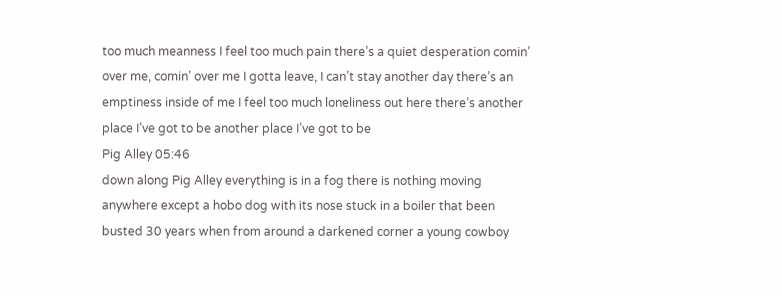too much meanness I feel too much pain there’s a quiet desperation comin’ over me, comin’ over me I gotta leave, I can’t stay another day there’s an emptiness inside of me I feel too much loneliness out here there’s another place I’ve got to be another place I’ve got to be
Pig Alley 05:46
down along Pig Alley everything is in a fog there is nothing moving anywhere except a hobo dog with its nose stuck in a boiler that been busted 30 years when from around a darkened corner a young cowboy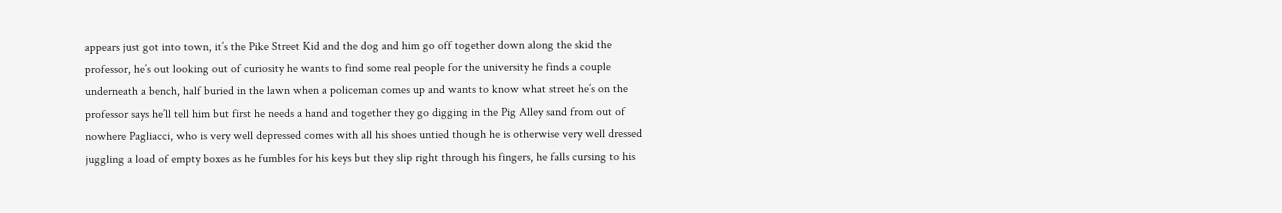appears just got into town, it’s the Pike Street Kid and the dog and him go off together down along the skid the professor, he’s out looking out of curiosity he wants to find some real people for the university he finds a couple underneath a bench, half buried in the lawn when a policeman comes up and wants to know what street he’s on the professor says he’ll tell him but first he needs a hand and together they go digging in the Pig Alley sand from out of nowhere Pagliacci, who is very well depressed comes with all his shoes untied though he is otherwise very well dressed juggling a load of empty boxes as he fumbles for his keys but they slip right through his fingers, he falls cursing to his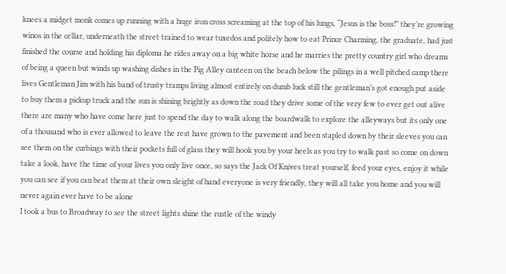knees a midget monk comes up running with a huge iron cross screaming at the top of his lungs, “Jesus is the boss!” they’re growing winos in the cellar, underneath the street trained to wear tuxedos and politely how to eat Prince Charming, the graduate, had just finished the course and holding his diploma he rides away on a big white horse and he marries the pretty country girl who dreams of being a queen but winds up washing dishes in the Pig Alley canteen on the beach below the pilings in a well pitched camp there lives Gentleman Jim with his band of trusty tramps living almost entirely on dumb luck still the gentleman’s got enough put aside to buy them a pickup truck and the sun is shining brightly as down the road they drive some of the very few to ever get out alive there are many who have come here just to spend the day to walk along the boardwalk to explore the alleyways but its only one of a thousand who is ever allowed to leave the rest have grown to the pavement and been stapled down by their sleeves you can see them on the curbings with their pockets full of glass they will hook you by your heels as you try to walk past so come on down take a look, have the time of your lives you only live once, so says the Jack Of Knives treat yourself, feed your eyes, enjoy it while you can see if you can beat them at their own sleight of hand everyone is very friendly, they will all take you home and you will never again ever have to be alone
I took a bus to Broadway to see the street lights shine the rustle of the windy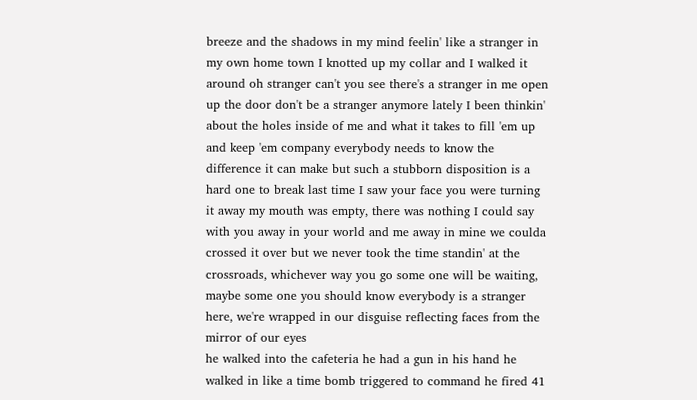breeze and the shadows in my mind feelin' like a stranger in my own home town I knotted up my collar and I walked it around oh stranger can't you see there's a stranger in me open up the door don't be a stranger anymore lately I been thinkin' about the holes inside of me and what it takes to fill 'em up and keep 'em company everybody needs to know the difference it can make but such a stubborn disposition is a hard one to break last time I saw your face you were turning it away my mouth was empty, there was nothing I could say with you away in your world and me away in mine we coulda crossed it over but we never took the time standin' at the crossroads, whichever way you go some one will be waiting, maybe some one you should know everybody is a stranger here, we're wrapped in our disguise reflecting faces from the mirror of our eyes
he walked into the cafeteria he had a gun in his hand he walked in like a time bomb triggered to command he fired 41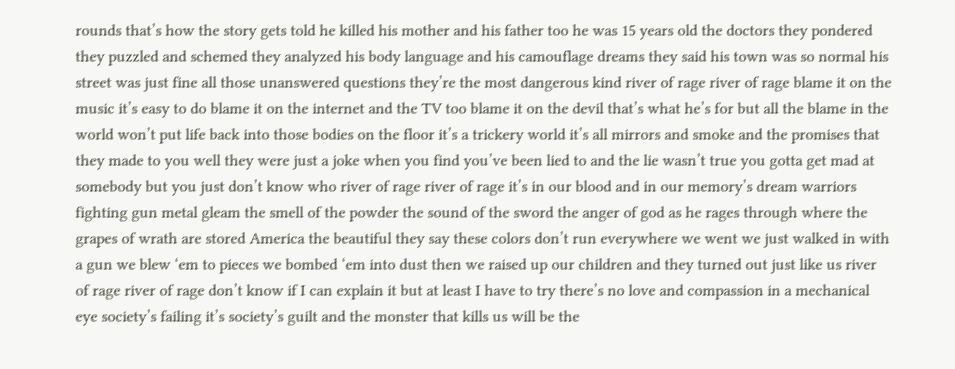rounds that’s how the story gets told he killed his mother and his father too he was 15 years old the doctors they pondered they puzzled and schemed they analyzed his body language and his camouflage dreams they said his town was so normal his street was just fine all those unanswered questions they’re the most dangerous kind river of rage river of rage blame it on the music it’s easy to do blame it on the internet and the TV too blame it on the devil that’s what he’s for but all the blame in the world won’t put life back into those bodies on the floor it’s a trickery world it’s all mirrors and smoke and the promises that they made to you well they were just a joke when you find you’ve been lied to and the lie wasn’t true you gotta get mad at somebody but you just don’t know who river of rage river of rage it’s in our blood and in our memory’s dream warriors fighting gun metal gleam the smell of the powder the sound of the sword the anger of god as he rages through where the grapes of wrath are stored America the beautiful they say these colors don’t run everywhere we went we just walked in with a gun we blew ‘em to pieces we bombed ‘em into dust then we raised up our children and they turned out just like us river of rage river of rage don’t know if I can explain it but at least I have to try there’s no love and compassion in a mechanical eye society’s failing it’s society’s guilt and the monster that kills us will be the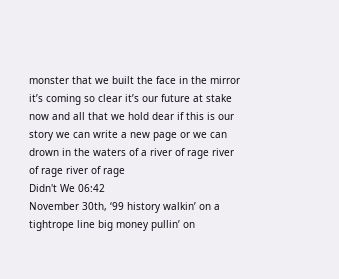monster that we built the face in the mirror it’s coming so clear it’s our future at stake now and all that we hold dear if this is our story we can write a new page or we can drown in the waters of a river of rage river of rage river of rage
Didn't We 06:42
November 30th, ‘99 history walkin’ on a tightrope line big money pullin’ on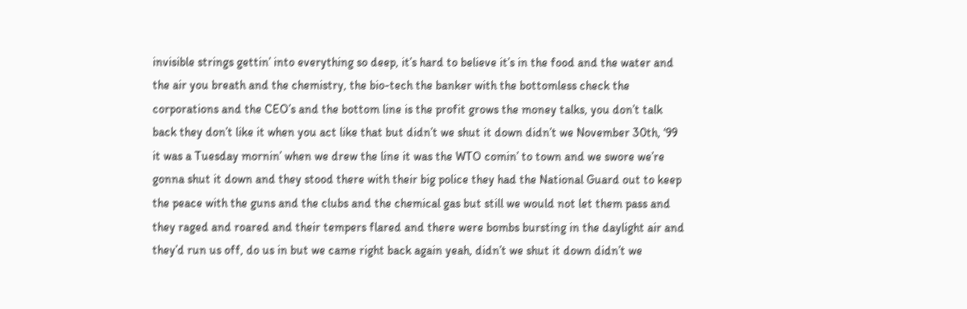invisible strings gettin’ into everything so deep, it’s hard to believe it’s in the food and the water and the air you breath and the chemistry, the bio-tech the banker with the bottomless check the corporations and the CEO’s and the bottom line is the profit grows the money talks, you don’t talk back they don’t like it when you act like that but didn’t we shut it down didn’t we November 30th, ‘99 it was a Tuesday mornin’ when we drew the line it was the WTO comin’ to town and we swore we’re gonna shut it down and they stood there with their big police they had the National Guard out to keep the peace with the guns and the clubs and the chemical gas but still we would not let them pass and they raged and roared and their tempers flared and there were bombs bursting in the daylight air and they’d run us off, do us in but we came right back again yeah, didn’t we shut it down didn’t we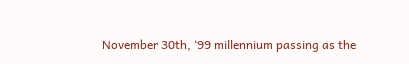November 30th, ‘99 millennium passing as the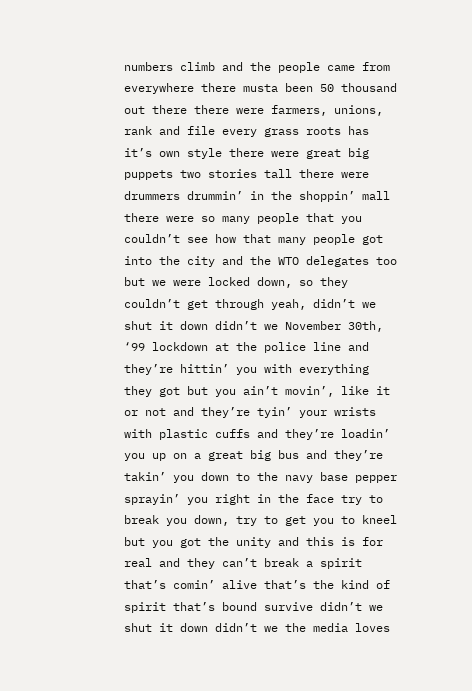numbers climb and the people came from everywhere there musta been 50 thousand out there there were farmers, unions, rank and file every grass roots has it’s own style there were great big puppets two stories tall there were drummers drummin’ in the shoppin’ mall there were so many people that you couldn’t see how that many people got into the city and the WTO delegates too but we were locked down, so they couldn’t get through yeah, didn’t we shut it down didn’t we November 30th, ‘99 lockdown at the police line and they’re hittin’ you with everything they got but you ain’t movin’, like it or not and they’re tyin’ your wrists with plastic cuffs and they’re loadin’ you up on a great big bus and they’re takin’ you down to the navy base pepper sprayin’ you right in the face try to break you down, try to get you to kneel but you got the unity and this is for real and they can’t break a spirit that’s comin’ alive that’s the kind of spirit that’s bound survive didn’t we shut it down didn’t we the media loves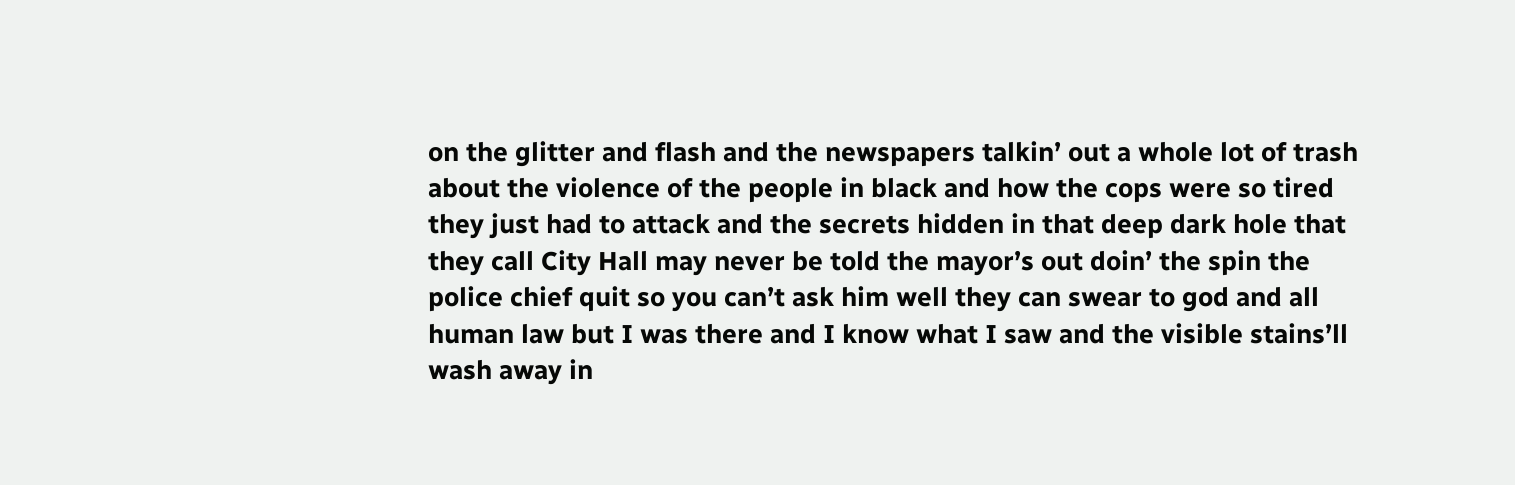on the glitter and flash and the newspapers talkin’ out a whole lot of trash about the violence of the people in black and how the cops were so tired they just had to attack and the secrets hidden in that deep dark hole that they call City Hall may never be told the mayor’s out doin’ the spin the police chief quit so you can’t ask him well they can swear to god and all human law but I was there and I know what I saw and the visible stains’ll wash away in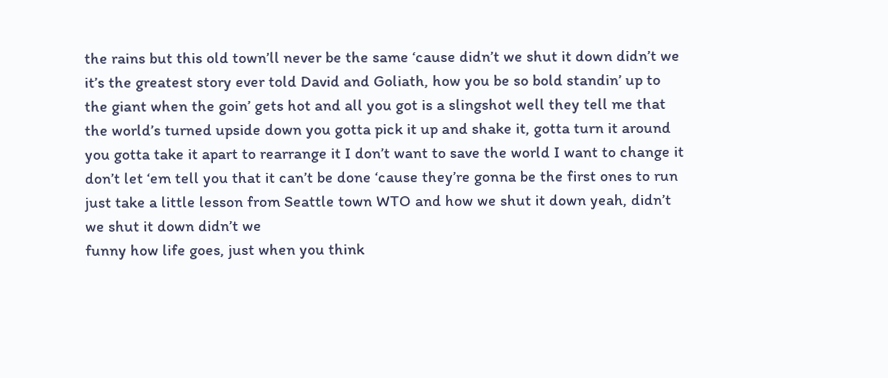the rains but this old town’ll never be the same ‘cause didn’t we shut it down didn’t we it’s the greatest story ever told David and Goliath, how you be so bold standin’ up to the giant when the goin’ gets hot and all you got is a slingshot well they tell me that the world’s turned upside down you gotta pick it up and shake it, gotta turn it around you gotta take it apart to rearrange it I don’t want to save the world I want to change it don’t let ‘em tell you that it can’t be done ‘cause they’re gonna be the first ones to run just take a little lesson from Seattle town WTO and how we shut it down yeah, didn’t we shut it down didn’t we
funny how life goes, just when you think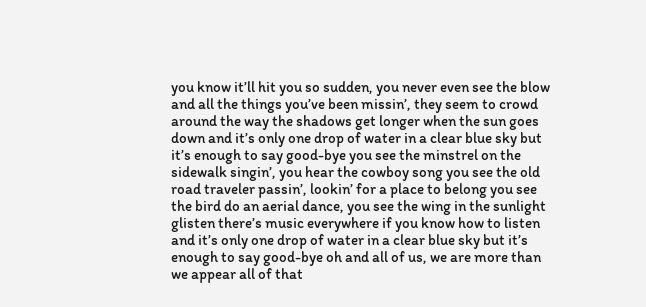you know it’ll hit you so sudden, you never even see the blow and all the things you’ve been missin’, they seem to crowd around the way the shadows get longer when the sun goes down and it’s only one drop of water in a clear blue sky but it’s enough to say good-bye you see the minstrel on the sidewalk singin’, you hear the cowboy song you see the old road traveler passin’, lookin’ for a place to belong you see the bird do an aerial dance, you see the wing in the sunlight glisten there’s music everywhere if you know how to listen and it’s only one drop of water in a clear blue sky but it’s enough to say good-bye oh and all of us, we are more than we appear all of that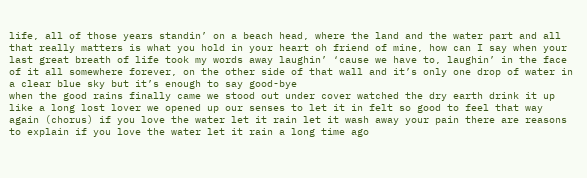life, all of those years standin’ on a beach head, where the land and the water part and all that really matters is what you hold in your heart oh friend of mine, how can I say when your last great breath of life took my words away laughin’ ‘cause we have to, laughin’ in the face of it all somewhere forever, on the other side of that wall and it’s only one drop of water in a clear blue sky but it’s enough to say good-bye
when the good rains finally came we stood out under cover watched the dry earth drink it up like a long lost lover we opened up our senses to let it in felt so good to feel that way again (chorus) if you love the water let it rain let it wash away your pain there are reasons to explain if you love the water let it rain a long time ago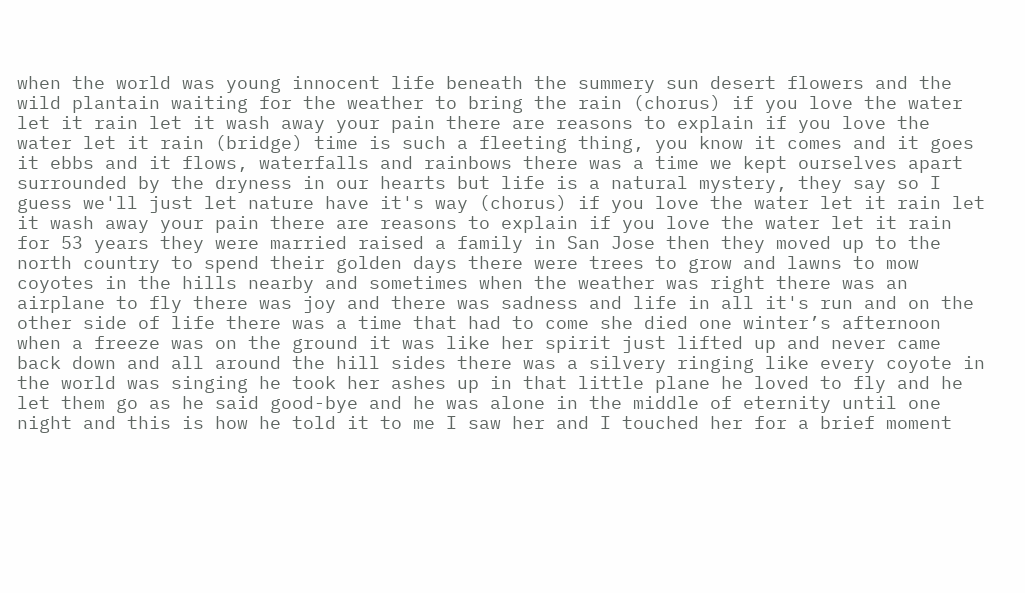when the world was young innocent life beneath the summery sun desert flowers and the wild plantain waiting for the weather to bring the rain (chorus) if you love the water let it rain let it wash away your pain there are reasons to explain if you love the water let it rain (bridge) time is such a fleeting thing, you know it comes and it goes it ebbs and it flows, waterfalls and rainbows there was a time we kept ourselves apart surrounded by the dryness in our hearts but life is a natural mystery, they say so I guess we'll just let nature have it's way (chorus) if you love the water let it rain let it wash away your pain there are reasons to explain if you love the water let it rain
for 53 years they were married raised a family in San Jose then they moved up to the north country to spend their golden days there were trees to grow and lawns to mow coyotes in the hills nearby and sometimes when the weather was right there was an airplane to fly there was joy and there was sadness and life in all it's run and on the other side of life there was a time that had to come she died one winter’s afternoon when a freeze was on the ground it was like her spirit just lifted up and never came back down and all around the hill sides there was a silvery ringing like every coyote in the world was singing he took her ashes up in that little plane he loved to fly and he let them go as he said good-bye and he was alone in the middle of eternity until one night and this is how he told it to me I saw her and I touched her for a brief moment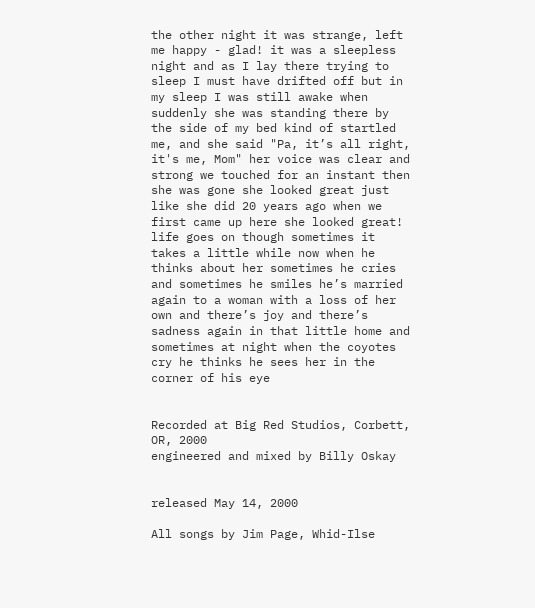the other night it was strange, left me happy - glad! it was a sleepless night and as I lay there trying to sleep I must have drifted off but in my sleep I was still awake when suddenly she was standing there by the side of my bed kind of startled me, and she said "Pa, it’s all right, it's me, Mom" her voice was clear and strong we touched for an instant then she was gone she looked great just like she did 20 years ago when we first came up here she looked great! life goes on though sometimes it takes a little while now when he thinks about her sometimes he cries and sometimes he smiles he’s married again to a woman with a loss of her own and there’s joy and there’s sadness again in that little home and sometimes at night when the coyotes cry he thinks he sees her in the corner of his eye


Recorded at Big Red Studios, Corbett, OR, 2000
engineered and mixed by Billy Oskay


released May 14, 2000

All songs by Jim Page, Whid-Ilse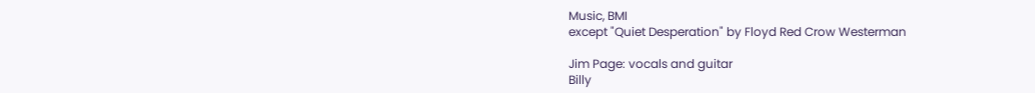Music, BMI
except "Quiet Desperation" by Floyd Red Crow Westerman

Jim Page: vocals and guitar
Billy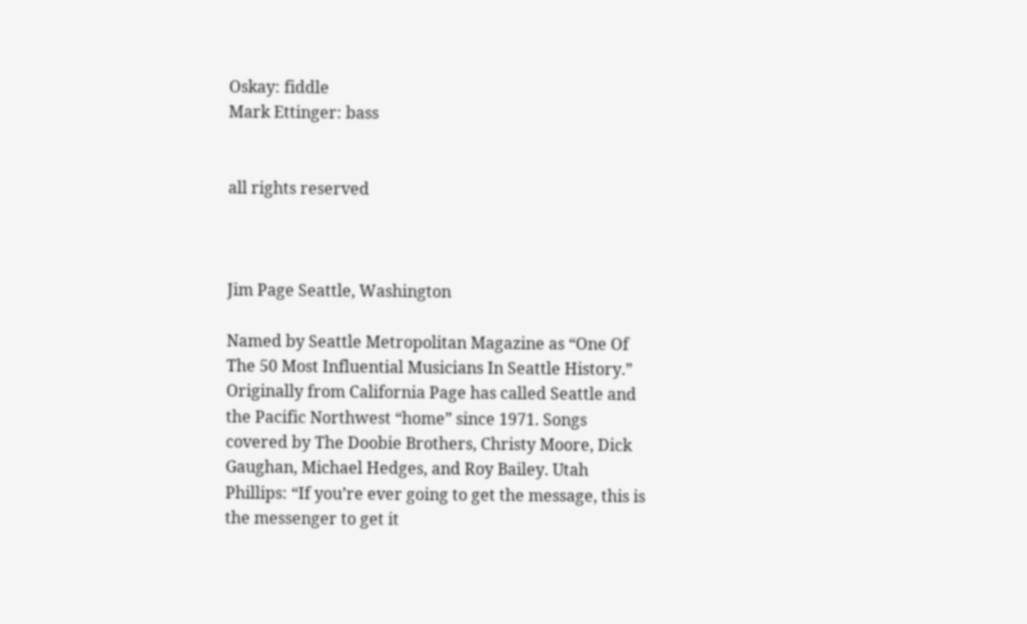Oskay: fiddle
Mark Ettinger: bass


all rights reserved



Jim Page Seattle, Washington

Named by Seattle Metropolitan Magazine as “One Of The 50 Most Influential Musicians In Seattle History.” Originally from California Page has called Seattle and the Pacific Northwest “home” since 1971. Songs covered by The Doobie Brothers, Christy Moore, Dick Gaughan, Michael Hedges, and Roy Bailey. Utah Phillips: “If you’re ever going to get the message, this is the messenger to get it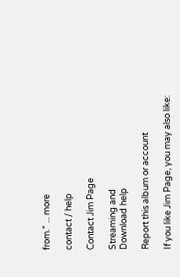from.” ... more

contact / help

Contact Jim Page

Streaming and
Download help

Report this album or account

If you like Jim Page, you may also like: